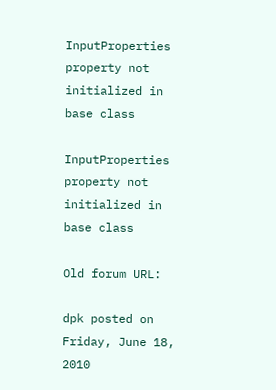InputProperties property not initialized in base class

InputProperties property not initialized in base class

Old forum URL:

dpk posted on Friday, June 18, 2010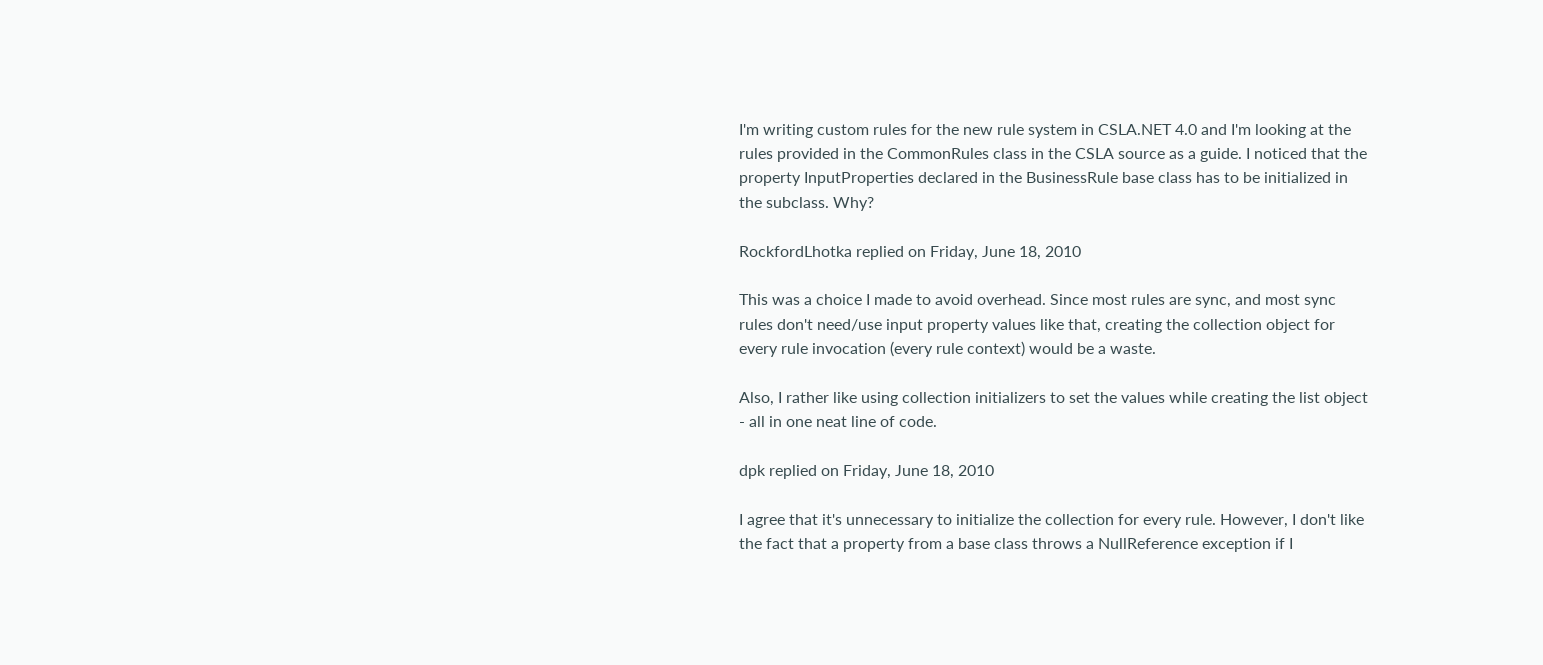I'm writing custom rules for the new rule system in CSLA.NET 4.0 and I'm looking at the rules provided in the CommonRules class in the CSLA source as a guide. I noticed that the property InputProperties declared in the BusinessRule base class has to be initialized in the subclass. Why?

RockfordLhotka replied on Friday, June 18, 2010

This was a choice I made to avoid overhead. Since most rules are sync, and most sync rules don't need/use input property values like that, creating the collection object for every rule invocation (every rule context) would be a waste.

Also, I rather like using collection initializers to set the values while creating the list object - all in one neat line of code.

dpk replied on Friday, June 18, 2010

I agree that it's unnecessary to initialize the collection for every rule. However, I don't like the fact that a property from a base class throws a NullReference exception if I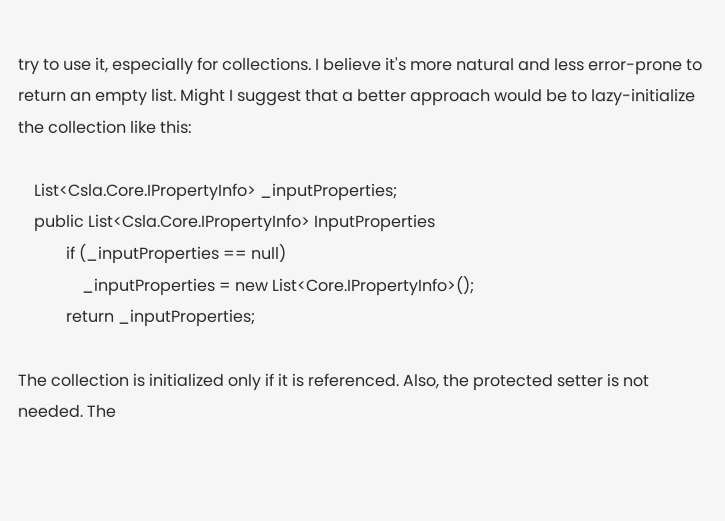try to use it, especially for collections. I believe it's more natural and less error-prone to return an empty list. Might I suggest that a better approach would be to lazy-initialize the collection like this:

    List<Csla.Core.IPropertyInfo> _inputProperties;
    public List<Csla.Core.IPropertyInfo> InputProperties
            if (_inputProperties == null)
                _inputProperties = new List<Core.IPropertyInfo>();
            return _inputProperties;

The collection is initialized only if it is referenced. Also, the protected setter is not needed. The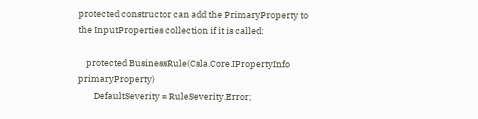protected constructor can add the PrimaryProperty to the InputProperties collection if it is called:

    protected BusinessRule(Csla.Core.IPropertyInfo primaryProperty)
        DefaultSeverity = RuleSeverity.Error;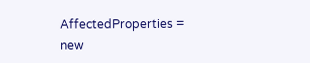AffectedProperties = new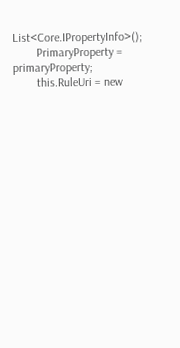List<Core.IPropertyInfo>();
        PrimaryProperty = primaryProperty;
        this.RuleUri = new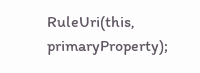RuleUri(this, primaryProperty);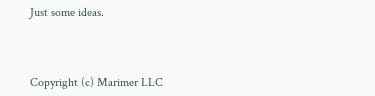Just some ideas.



Copyright (c) Marimer LLC